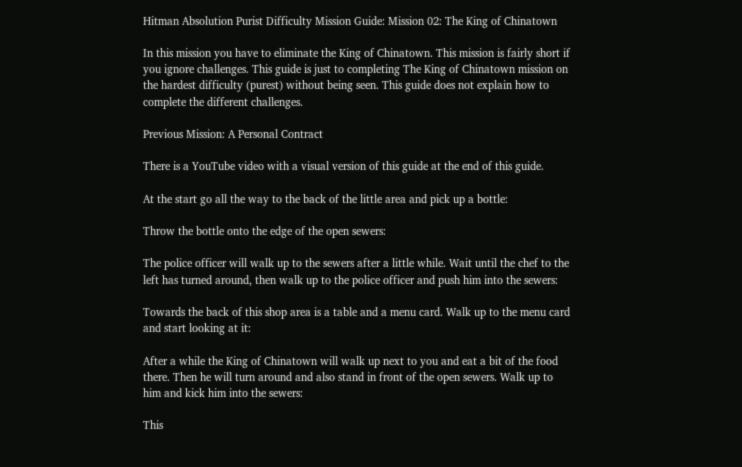Hitman Absolution Purist Difficulty Mission Guide: Mission 02: The King of Chinatown

In this mission you have to eliminate the King of Chinatown. This mission is fairly short if you ignore challenges. This guide is just to completing The King of Chinatown mission on the hardest difficulty (purest) without being seen. This guide does not explain how to complete the different challenges.

Previous Mission: A Personal Contract

There is a YouTube video with a visual version of this guide at the end of this guide.

At the start go all the way to the back of the little area and pick up a bottle:

Throw the bottle onto the edge of the open sewers:

The police officer will walk up to the sewers after a little while. Wait until the chef to the left has turned around, then walk up to the police officer and push him into the sewers:

Towards the back of this shop area is a table and a menu card. Walk up to the menu card and start looking at it:

After a while the King of Chinatown will walk up next to you and eat a bit of the food there. Then he will turn around and also stand in front of the open sewers. Walk up to him and kick him into the sewers:

This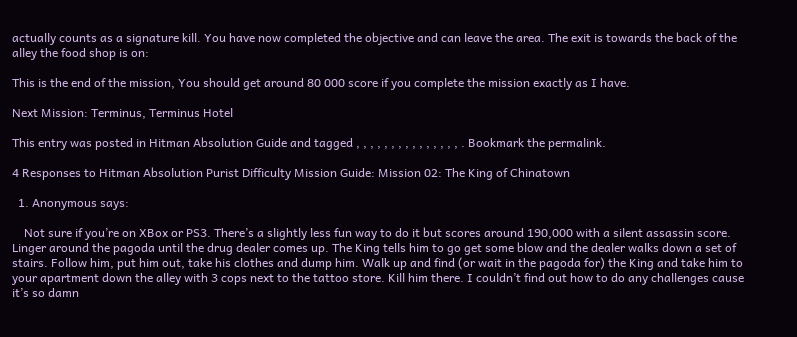actually counts as a signature kill. You have now completed the objective and can leave the area. The exit is towards the back of the alley the food shop is on:

This is the end of the mission, You should get around 80 000 score if you complete the mission exactly as I have.

Next Mission: Terminus, Terminus Hotel

This entry was posted in Hitman Absolution Guide and tagged , , , , , , , , , , , , , , , . Bookmark the permalink.

4 Responses to Hitman Absolution Purist Difficulty Mission Guide: Mission 02: The King of Chinatown

  1. Anonymous says:

    Not sure if you’re on XBox or PS3. There’s a slightly less fun way to do it but scores around 190,000 with a silent assassin score. Linger around the pagoda until the drug dealer comes up. The King tells him to go get some blow and the dealer walks down a set of stairs. Follow him, put him out, take his clothes and dump him. Walk up and find (or wait in the pagoda for) the King and take him to your apartment down the alley with 3 cops next to the tattoo store. Kill him there. I couldn’t find out how to do any challenges cause it’s so damn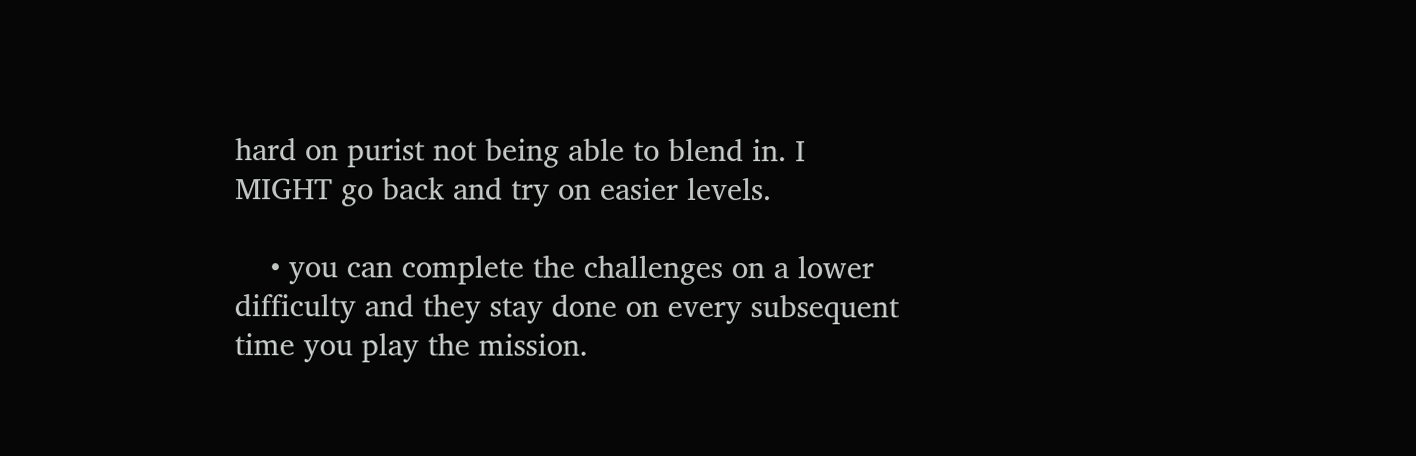hard on purist not being able to blend in. I MIGHT go back and try on easier levels.

    • you can complete the challenges on a lower difficulty and they stay done on every subsequent time you play the mission.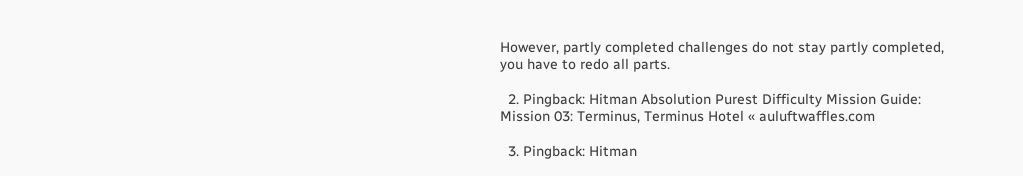However, partly completed challenges do not stay partly completed, you have to redo all parts.

  2. Pingback: Hitman Absolution Purest Difficulty Mission Guide: Mission 03: Terminus, Terminus Hotel « auluftwaffles.com

  3. Pingback: Hitman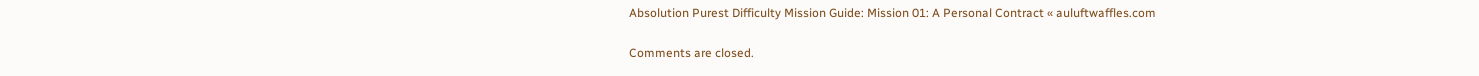Absolution Purest Difficulty Mission Guide: Mission 01: A Personal Contract « auluftwaffles.com

Comments are closed.